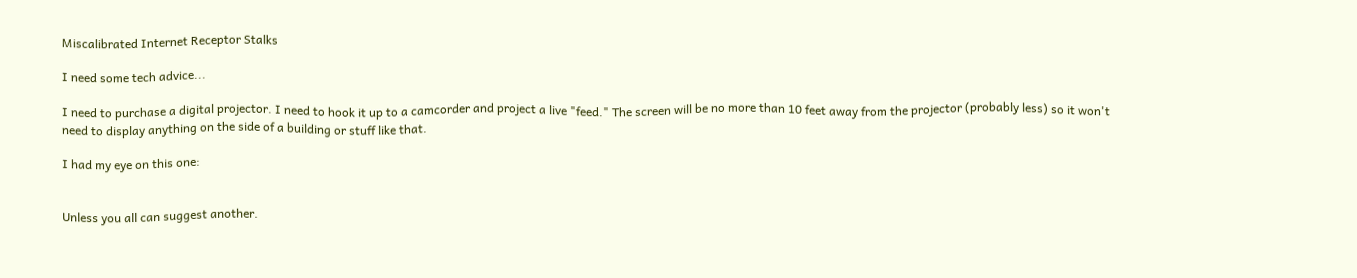Miscalibrated Internet Receptor Stalks

I need some tech advice...

I need to purchase a digital projector. I need to hook it up to a camcorder and project a live "feed." The screen will be no more than 10 feet away from the projector (probably less) so it won't need to display anything on the side of a building or stuff like that.

I had my eye on this one:


Unless you all can suggest another.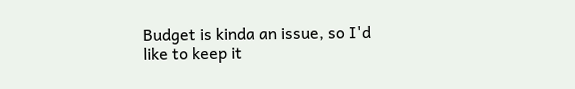Budget is kinda an issue, so I'd like to keep it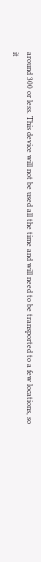around 300 or less. This device will not be used all the time and will need to be transported to a few locations, so it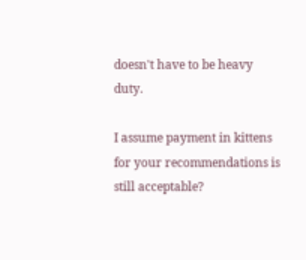doesn't have to be heavy duty.

I assume payment in kittens for your recommendations is still acceptable?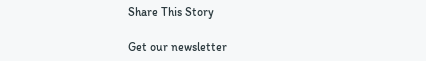Share This Story

Get our newsletter